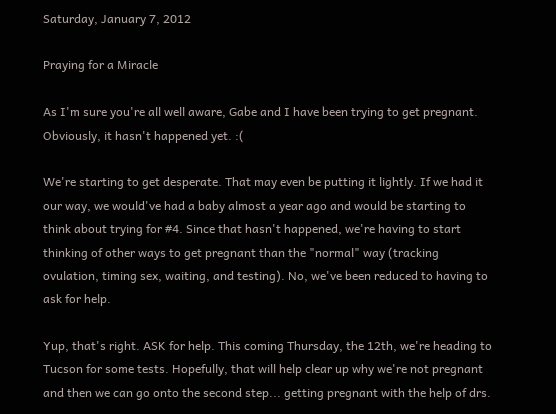Saturday, January 7, 2012

Praying for a Miracle

As I'm sure you're all well aware, Gabe and I have been trying to get pregnant. Obviously, it hasn't happened yet. :(

We're starting to get desperate. That may even be putting it lightly. If we had it our way, we would've had a baby almost a year ago and would be starting to think about trying for #4. Since that hasn't happened, we're having to start thinking of other ways to get pregnant than the "normal" way (tracking ovulation, timing sex, waiting, and testing). No, we've been reduced to having to ask for help.

Yup, that's right. ASK for help. This coming Thursday, the 12th, we're heading to Tucson for some tests. Hopefully, that will help clear up why we're not pregnant and then we can go onto the second step... getting pregnant with the help of drs.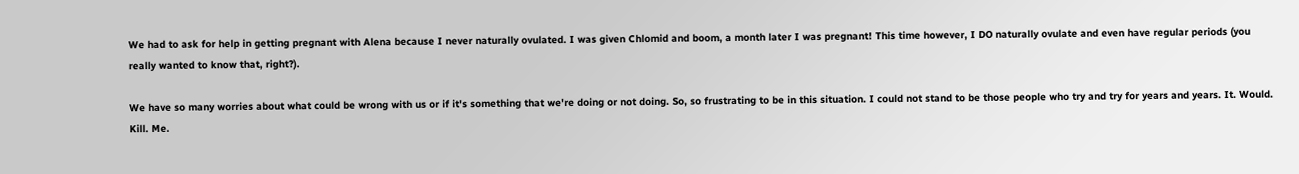We had to ask for help in getting pregnant with Alena because I never naturally ovulated. I was given Chlomid and boom, a month later I was pregnant! This time however, I DO naturally ovulate and even have regular periods (you really wanted to know that, right?).

We have so many worries about what could be wrong with us or if it's something that we're doing or not doing. So, so frustrating to be in this situation. I could not stand to be those people who try and try for years and years. It. Would. Kill. Me.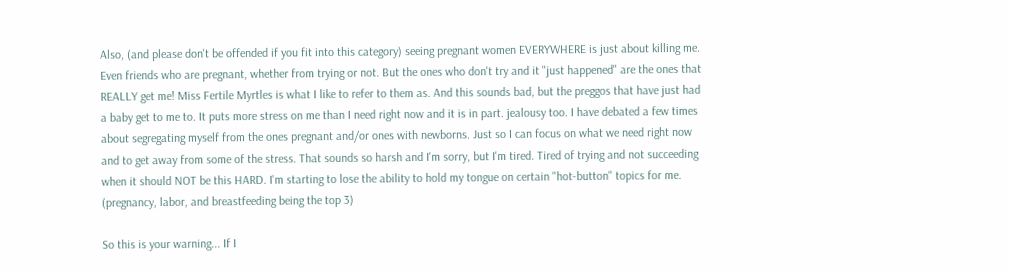Also, (and please don't be offended if you fit into this category) seeing pregnant women EVERYWHERE is just about killing me. Even friends who are pregnant, whether from trying or not. But the ones who don't try and it "just happened" are the ones that REALLY get me! Miss Fertile Myrtles is what I like to refer to them as. And this sounds bad, but the preggos that have just had a baby get to me to. It puts more stress on me than I need right now and it is in part. jealousy too. I have debated a few times about segregating myself from the ones pregnant and/or ones with newborns. Just so I can focus on what we need right now and to get away from some of the stress. That sounds so harsh and I'm sorry, but I'm tired. Tired of trying and not succeeding when it should NOT be this HARD. I'm starting to lose the ability to hold my tongue on certain "hot-button" topics for me. (pregnancy, labor, and breastfeeding being the top 3)

So this is your warning... If I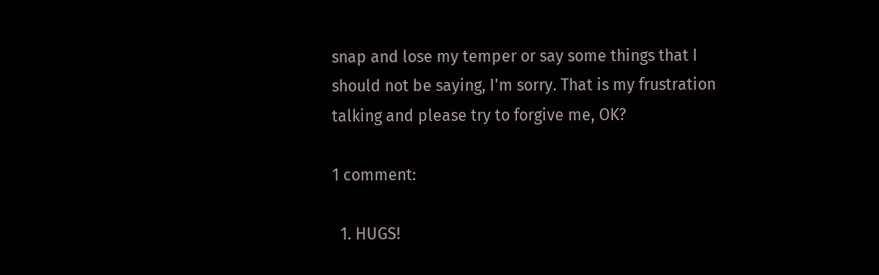snap and lose my temper or say some things that I should not be saying, I'm sorry. That is my frustration talking and please try to forgive me, OK?

1 comment:

  1. HUGS!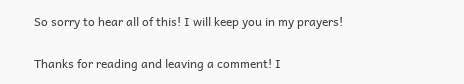So sorry to hear all of this! I will keep you in my prayers!


Thanks for reading and leaving a comment! I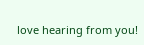love hearing from you!